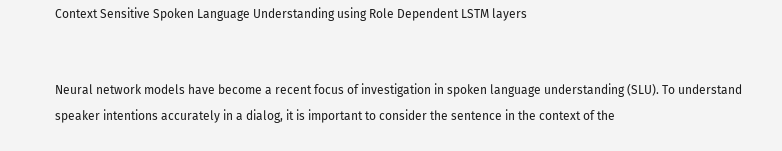Context Sensitive Spoken Language Understanding using Role Dependent LSTM layers


Neural network models have become a recent focus of investigation in spoken language understanding (SLU). To understand speaker intentions accurately in a dialog, it is important to consider the sentence in the context of the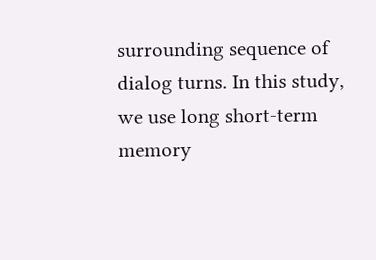surrounding sequence of dialog turns. In this study, we use long short-term memory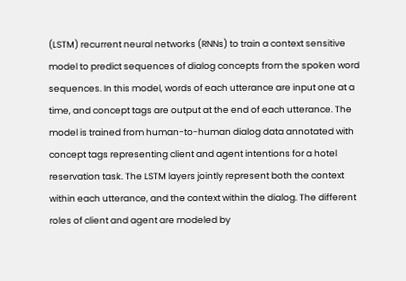(LSTM) recurrent neural networks (RNNs) to train a context sensitive model to predict sequences of dialog concepts from the spoken word sequences. In this model, words of each utterance are input one at a time, and concept tags are output at the end of each utterance. The model is trained from human-to-human dialog data annotated with concept tags representing client and agent intentions for a hotel reservation task. The LSTM layers jointly represent both the context within each utterance, and the context within the dialog. The different roles of client and agent are modeled by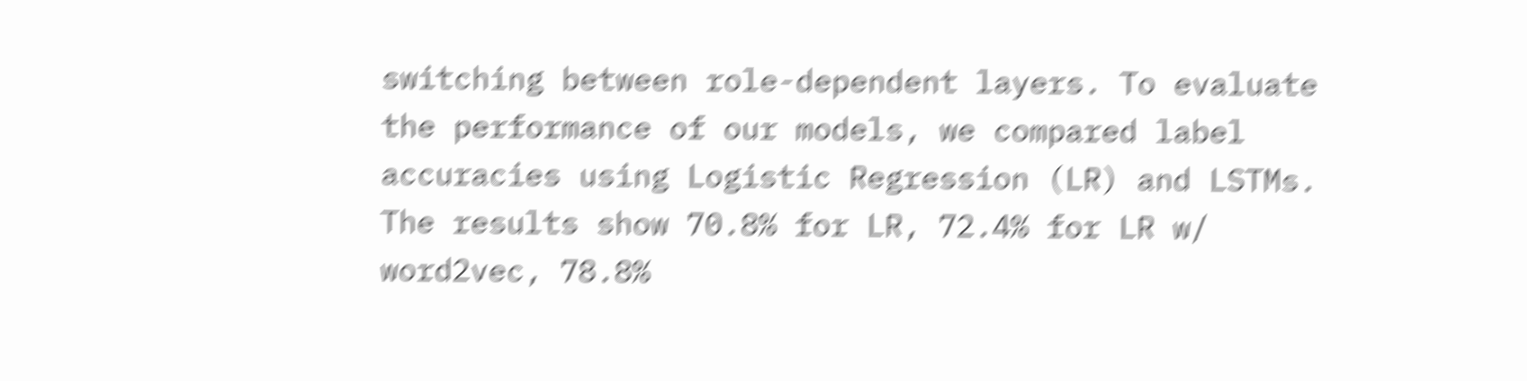switching between role-dependent layers. To evaluate the performance of our models, we compared label accuracies using Logistic Regression (LR) and LSTMs. The results show 70.8% for LR, 72.4% for LR w/ word2vec, 78.8%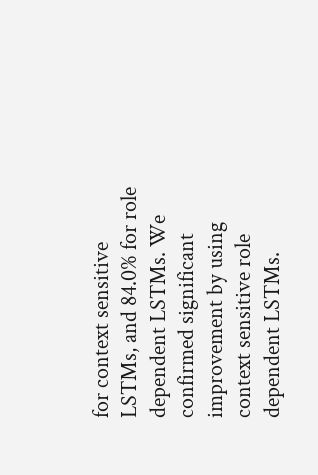for context sensitive LSTMs, and 84.0% for role dependent LSTMs. We confirmed significant improvement by using context sensitive role dependent LSTMs.